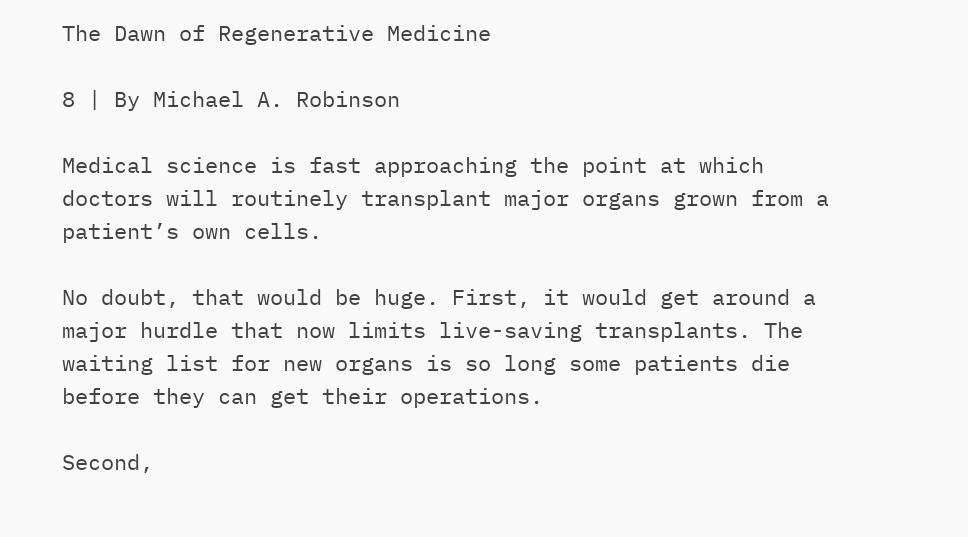The Dawn of Regenerative Medicine

8 | By Michael A. Robinson

Medical science is fast approaching the point at which doctors will routinely transplant major organs grown from a patient’s own cells.

No doubt, that would be huge. First, it would get around a major hurdle that now limits live-saving transplants. The waiting list for new organs is so long some patients die before they can get their operations.

Second,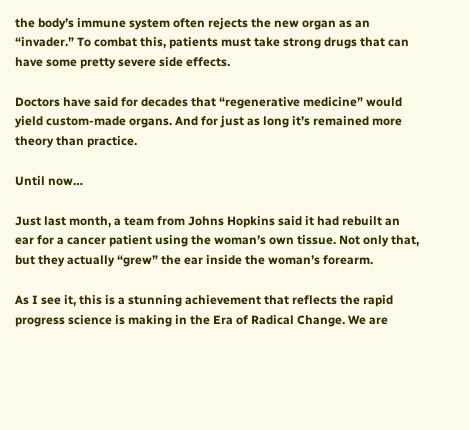the body’s immune system often rejects the new organ as an “invader.” To combat this, patients must take strong drugs that can have some pretty severe side effects.

Doctors have said for decades that “regenerative medicine” would yield custom-made organs. And for just as long it’s remained more theory than practice.

Until now…

Just last month, a team from Johns Hopkins said it had rebuilt an ear for a cancer patient using the woman’s own tissue. Not only that, but they actually “grew” the ear inside the woman’s forearm.

As I see it, this is a stunning achievement that reflects the rapid progress science is making in the Era of Radical Change. We are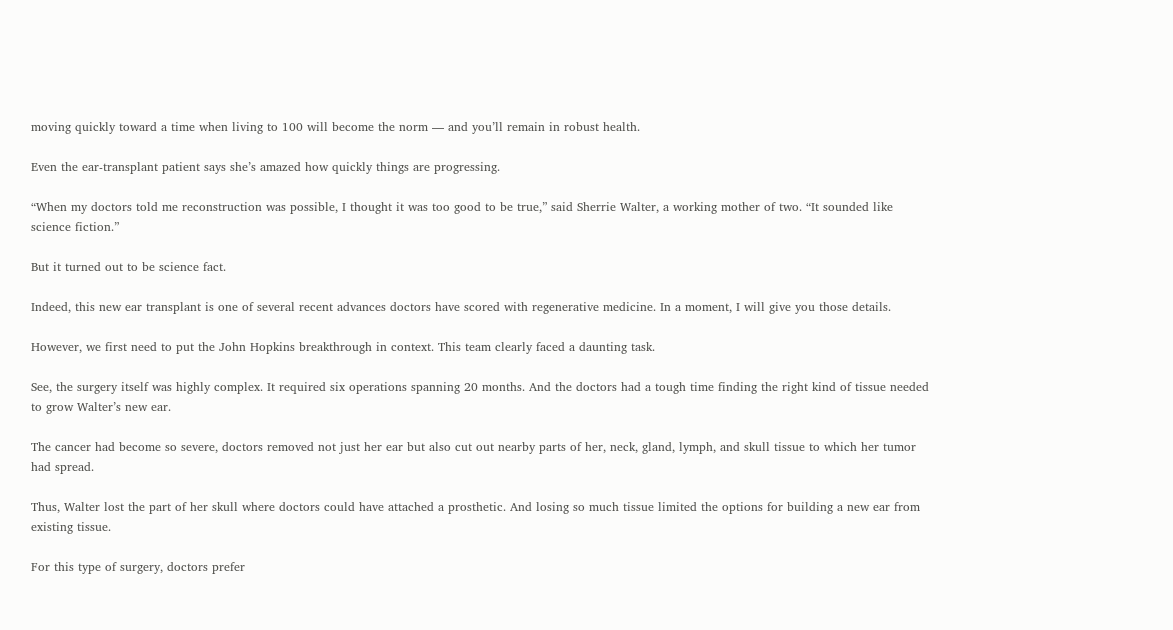moving quickly toward a time when living to 100 will become the norm — and you’ll remain in robust health.

Even the ear-transplant patient says she’s amazed how quickly things are progressing.

“When my doctors told me reconstruction was possible, I thought it was too good to be true,” said Sherrie Walter, a working mother of two. “It sounded like science fiction.”

But it turned out to be science fact.

Indeed, this new ear transplant is one of several recent advances doctors have scored with regenerative medicine. In a moment, I will give you those details.

However, we first need to put the John Hopkins breakthrough in context. This team clearly faced a daunting task.

See, the surgery itself was highly complex. It required six operations spanning 20 months. And the doctors had a tough time finding the right kind of tissue needed to grow Walter’s new ear.

The cancer had become so severe, doctors removed not just her ear but also cut out nearby parts of her, neck, gland, lymph, and skull tissue to which her tumor had spread.

Thus, Walter lost the part of her skull where doctors could have attached a prosthetic. And losing so much tissue limited the options for building a new ear from existing tissue.

For this type of surgery, doctors prefer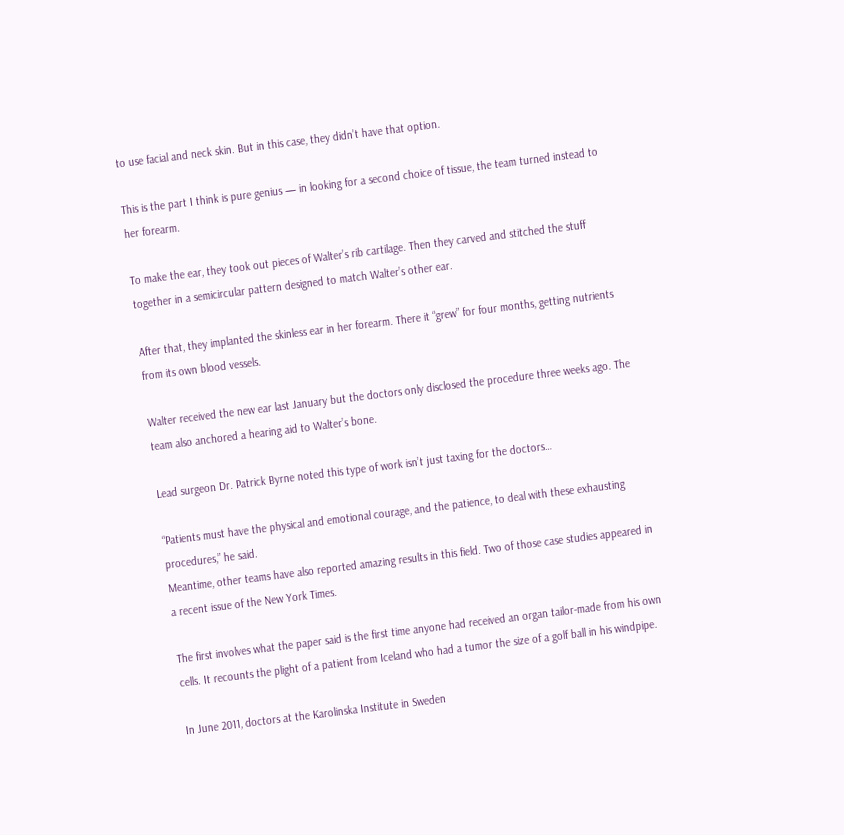to use facial and neck skin. But in this case, they didn’t have that option.

This is the part I think is pure genius — in looking for a second choice of tissue, the team turned instead to her forearm.

To make the ear, they took out pieces of Walter’s rib cartilage. Then they carved and stitched the stuff together in a semicircular pattern designed to match Walter’s other ear.

After that, they implanted the skinless ear in her forearm. There it “grew” for four months, getting nutrients from its own blood vessels.

Walter received the new ear last January but the doctors only disclosed the procedure three weeks ago. The team also anchored a hearing aid to Walter’s bone.

Lead surgeon Dr. Patrick Byrne noted this type of work isn’t just taxing for the doctors…

“Patients must have the physical and emotional courage, and the patience, to deal with these exhausting procedures,” he said.
Meantime, other teams have also reported amazing results in this field. Two of those case studies appeared in a recent issue of the New York Times.

The first involves what the paper said is the first time anyone had received an organ tailor-made from his own cells. It recounts the plight of a patient from Iceland who had a tumor the size of a golf ball in his windpipe.

In June 2011, doctors at the Karolinska Institute in Sweden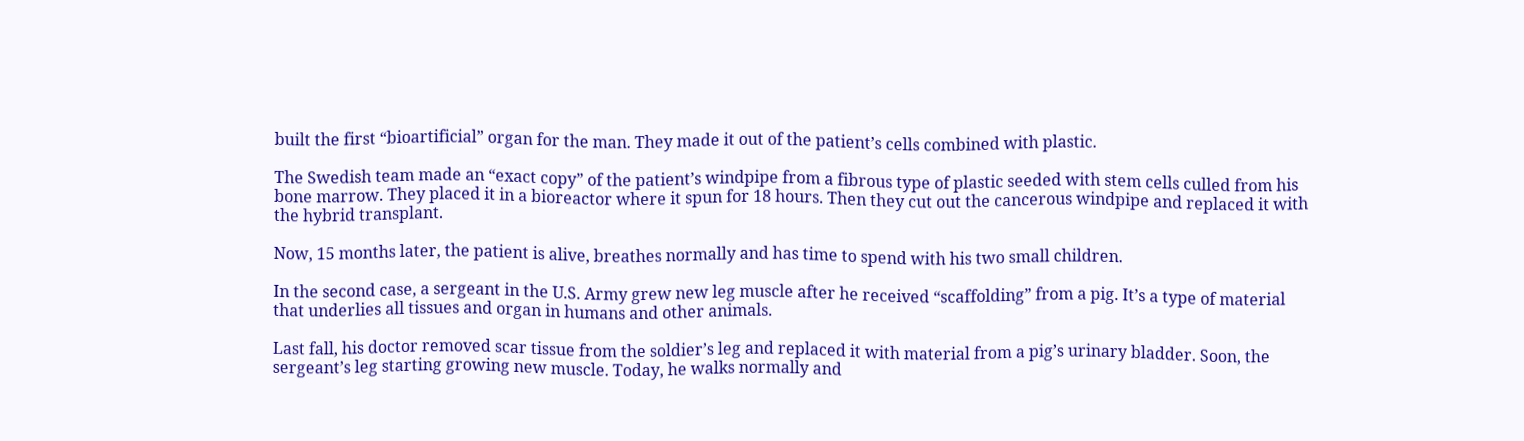built the first “bioartificial” organ for the man. They made it out of the patient’s cells combined with plastic.

The Swedish team made an “exact copy” of the patient’s windpipe from a fibrous type of plastic seeded with stem cells culled from his bone marrow. They placed it in a bioreactor where it spun for 18 hours. Then they cut out the cancerous windpipe and replaced it with the hybrid transplant.

Now, 15 months later, the patient is alive, breathes normally and has time to spend with his two small children.

In the second case, a sergeant in the U.S. Army grew new leg muscle after he received “scaffolding” from a pig. It’s a type of material that underlies all tissues and organ in humans and other animals.

Last fall, his doctor removed scar tissue from the soldier’s leg and replaced it with material from a pig’s urinary bladder. Soon, the sergeant’s leg starting growing new muscle. Today, he walks normally and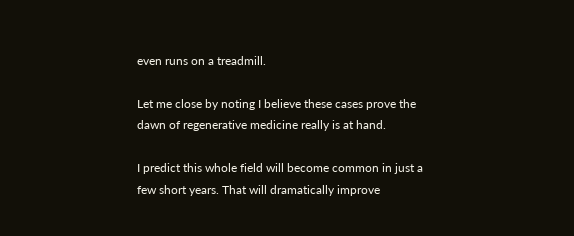even runs on a treadmill.

Let me close by noting I believe these cases prove the dawn of regenerative medicine really is at hand.

I predict this whole field will become common in just a few short years. That will dramatically improve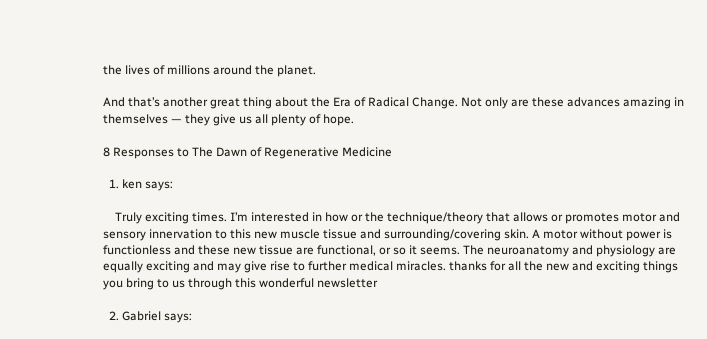the lives of millions around the planet.

And that’s another great thing about the Era of Radical Change. Not only are these advances amazing in themselves — they give us all plenty of hope.

8 Responses to The Dawn of Regenerative Medicine

  1. ken says:

    Truly exciting times. I’m interested in how or the technique/theory that allows or promotes motor and sensory innervation to this new muscle tissue and surrounding/covering skin. A motor without power is functionless and these new tissue are functional, or so it seems. The neuroanatomy and physiology are equally exciting and may give rise to further medical miracles. thanks for all the new and exciting things you bring to us through this wonderful newsletter

  2. Gabriel says: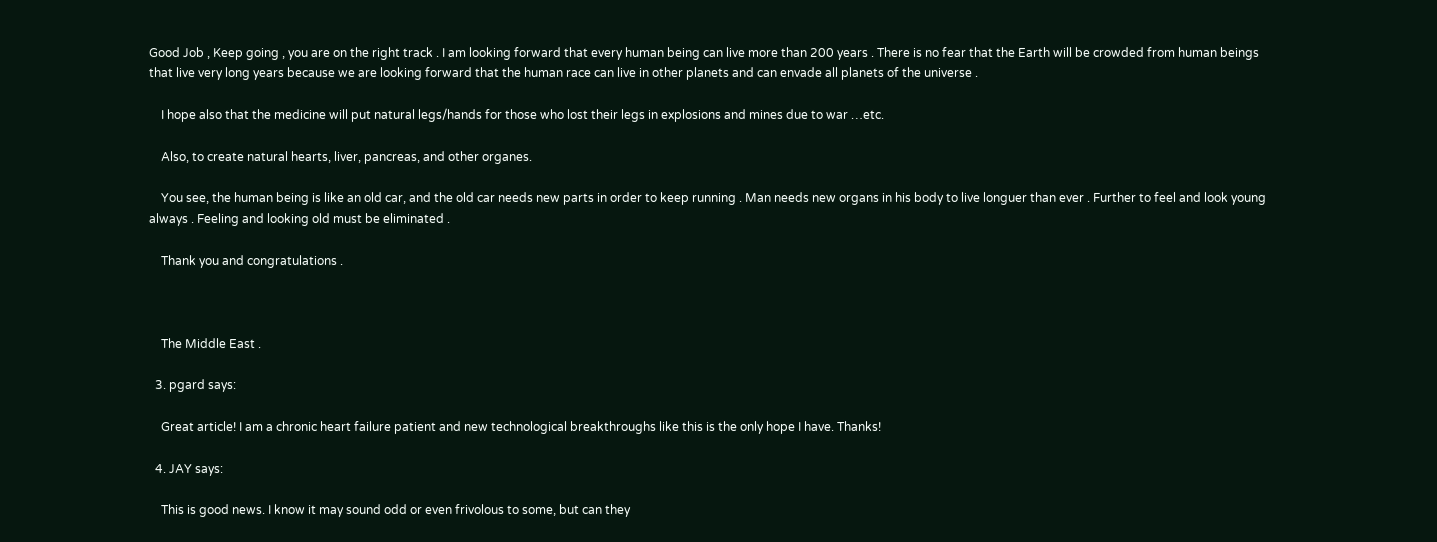Good Job , Keep going , you are on the right track . I am looking forward that every human being can live more than 200 years . There is no fear that the Earth will be crowded from human beings that live very long years because we are looking forward that the human race can live in other planets and can envade all planets of the universe .

    I hope also that the medicine will put natural legs/hands for those who lost their legs in explosions and mines due to war …etc.

    Also, to create natural hearts, liver, pancreas, and other organes.

    You see, the human being is like an old car, and the old car needs new parts in order to keep running . Man needs new organs in his body to live longuer than ever . Further to feel and look young always . Feeling and looking old must be eliminated .

    Thank you and congratulations .



    The Middle East .

  3. pgard says:

    Great article! I am a chronic heart failure patient and new technological breakthroughs like this is the only hope I have. Thanks!

  4. JAY says:

    This is good news. I know it may sound odd or even frivolous to some, but can they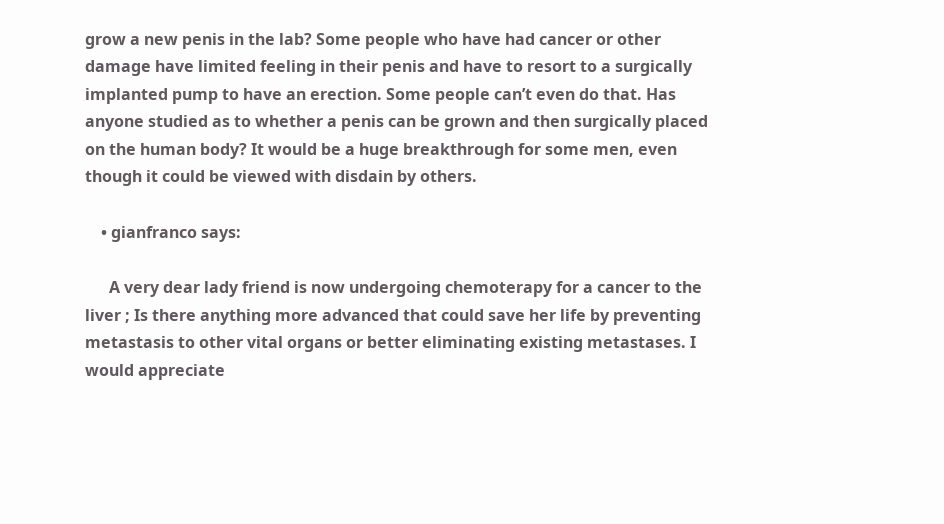grow a new penis in the lab? Some people who have had cancer or other damage have limited feeling in their penis and have to resort to a surgically implanted pump to have an erection. Some people can’t even do that. Has anyone studied as to whether a penis can be grown and then surgically placed on the human body? It would be a huge breakthrough for some men, even though it could be viewed with disdain by others.

    • gianfranco says:

      A very dear lady friend is now undergoing chemoterapy for a cancer to the liver ; Is there anything more advanced that could save her life by preventing metastasis to other vital organs or better eliminating existing metastases. I would appreciate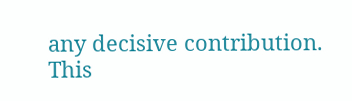any decisive contribution. This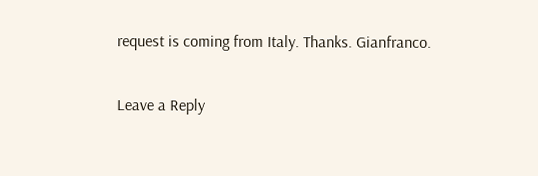request is coming from Italy. Thanks. Gianfranco.

Leave a Reply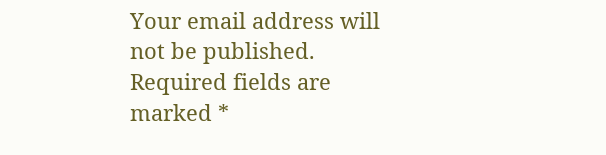Your email address will not be published. Required fields are marked *